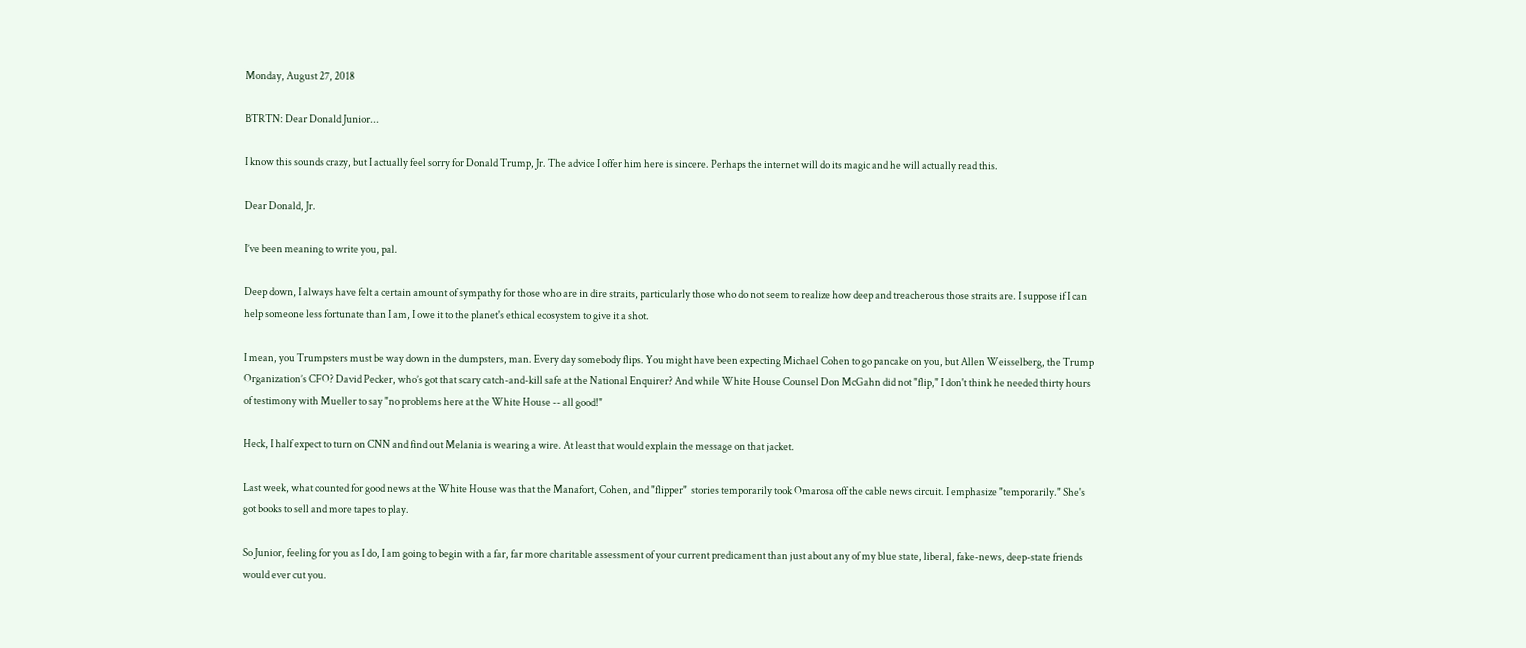Monday, August 27, 2018

BTRTN: Dear Donald Junior...

I know this sounds crazy, but I actually feel sorry for Donald Trump, Jr. The advice I offer him here is sincere. Perhaps the internet will do its magic and he will actually read this.

Dear Donald, Jr.

I’ve been meaning to write you, pal.

Deep down, I always have felt a certain amount of sympathy for those who are in dire straits, particularly those who do not seem to realize how deep and treacherous those straits are. I suppose if I can help someone less fortunate than I am, I owe it to the planet's ethical ecosystem to give it a shot.

I mean, you Trumpsters must be way down in the dumpsters, man. Every day somebody flips. You might have been expecting Michael Cohen to go pancake on you, but Allen Weisselberg, the Trump Organization’s CFO? David Pecker, who’s got that scary catch-and-kill safe at the National Enquirer? And while White House Counsel Don McGahn did not "flip," I don't think he needed thirty hours of testimony with Mueller to say "no problems here at the White House -- all good!"

Heck, I half expect to turn on CNN and find out Melania is wearing a wire. At least that would explain the message on that jacket.

Last week, what counted for good news at the White House was that the Manafort, Cohen, and "flipper"  stories temporarily took Omarosa off the cable news circuit. I emphasize "temporarily." She's got books to sell and more tapes to play.

So Junior, feeling for you as I do, I am going to begin with a far, far more charitable assessment of your current predicament than just about any of my blue state, liberal, fake-news, deep-state friends would ever cut you.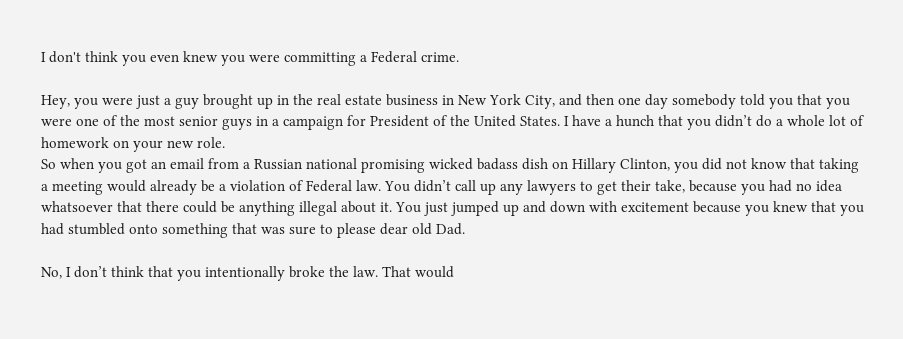I don't think you even knew you were committing a Federal crime.

Hey, you were just a guy brought up in the real estate business in New York City, and then one day somebody told you that you were one of the most senior guys in a campaign for President of the United States. I have a hunch that you didn’t do a whole lot of homework on your new role.
So when you got an email from a Russian national promising wicked badass dish on Hillary Clinton, you did not know that taking a meeting would already be a violation of Federal law. You didn’t call up any lawyers to get their take, because you had no idea whatsoever that there could be anything illegal about it. You just jumped up and down with excitement because you knew that you had stumbled onto something that was sure to please dear old Dad.

No, I don’t think that you intentionally broke the law. That would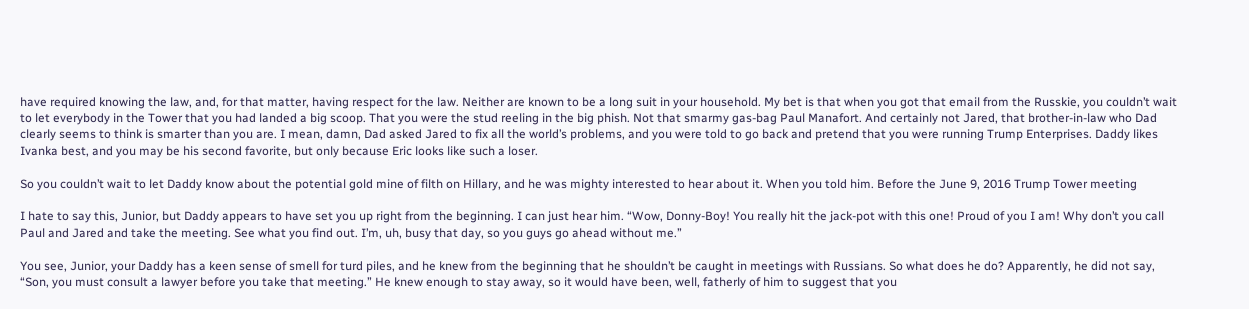have required knowing the law, and, for that matter, having respect for the law. Neither are known to be a long suit in your household. My bet is that when you got that email from the Russkie, you couldn’t wait to let everybody in the Tower that you had landed a big scoop. That you were the stud reeling in the big phish. Not that smarmy gas-bag Paul Manafort. And certainly not Jared, that brother-in-law who Dad clearly seems to think is smarter than you are. I mean, damn, Dad asked Jared to fix all the world’s problems, and you were told to go back and pretend that you were running Trump Enterprises. Daddy likes Ivanka best, and you may be his second favorite, but only because Eric looks like such a loser.

So you couldn’t wait to let Daddy know about the potential gold mine of filth on Hillary, and he was mighty interested to hear about it. When you told him. Before the June 9, 2016 Trump Tower meeting

I hate to say this, Junior, but Daddy appears to have set you up right from the beginning. I can just hear him. “Wow, Donny-Boy! You really hit the jack-pot with this one! Proud of you I am! Why don’t you call Paul and Jared and take the meeting. See what you find out. I’m, uh, busy that day, so you guys go ahead without me.”

You see, Junior, your Daddy has a keen sense of smell for turd piles, and he knew from the beginning that he shouldn’t be caught in meetings with Russians. So what does he do? Apparently, he did not say, “Son, you must consult a lawyer before you take that meeting.” He knew enough to stay away, so it would have been, well, fatherly of him to suggest that you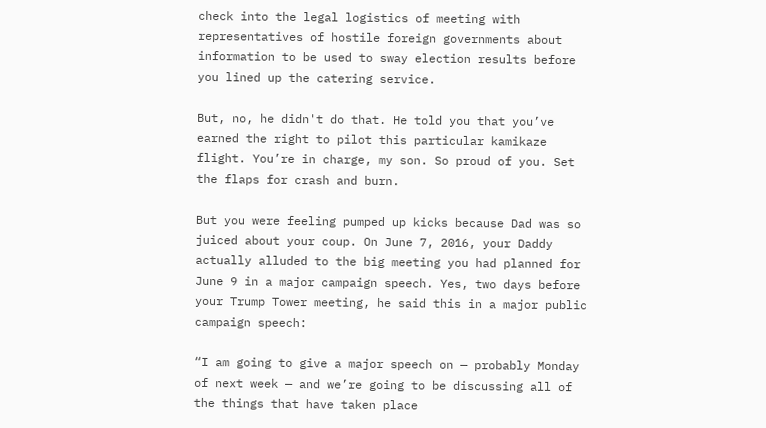check into the legal logistics of meeting with representatives of hostile foreign governments about information to be used to sway election results before you lined up the catering service.

But, no, he didn't do that. He told you that you’ve earned the right to pilot this particular kamikaze flight. You’re in charge, my son. So proud of you. Set the flaps for crash and burn.

But you were feeling pumped up kicks because Dad was so juiced about your coup. On June 7, 2016, your Daddy actually alluded to the big meeting you had planned for June 9 in a major campaign speech. Yes, two days before your Trump Tower meeting, he said this in a major public campaign speech:

“I am going to give a major speech on — probably Monday of next week — and we’re going to be discussing all of the things that have taken place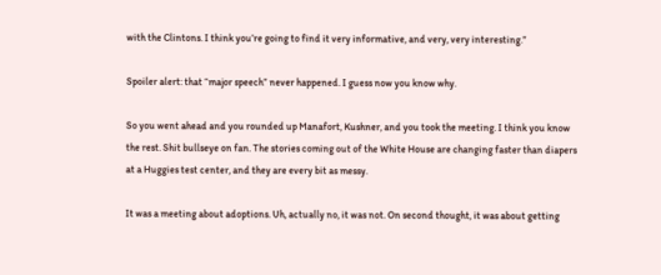with the Clintons. I think you’re going to find it very informative, and very, very interesting.”

Spoiler alert: that “major speech” never happened. I guess now you know why.

So you went ahead and you rounded up Manafort, Kushner, and you took the meeting. I think you know the rest. Shit bullseye on fan. The stories coming out of the White House are changing faster than diapers at a Huggies test center, and they are every bit as messy.

It was a meeting about adoptions. Uh, actually no, it was not. On second thought, it was about getting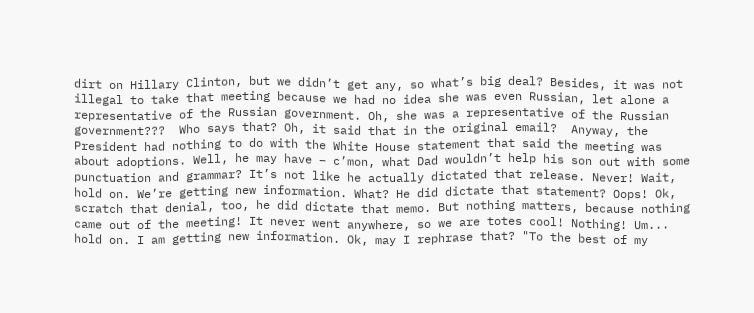dirt on Hillary Clinton, but we didn’t get any, so what’s big deal? Besides, it was not illegal to take that meeting because we had no idea she was even Russian, let alone a representative of the Russian government. Oh, she was a representative of the Russian government???  Who says that? Oh, it said that in the original email?  Anyway, the President had nothing to do with the White House statement that said the meeting was about adoptions. Well, he may have – c’mon, what Dad wouldn’t help his son out with some punctuation and grammar? It’s not like he actually dictated that release. Never! Wait, hold on. We’re getting new information. What? He did dictate that statement? Oops! Ok, scratch that denial, too, he did dictate that memo. But nothing matters, because nothing came out of the meeting! It never went anywhere, so we are totes cool! Nothing! Um... hold on. I am getting new information. Ok, may I rephrase that? "To the best of my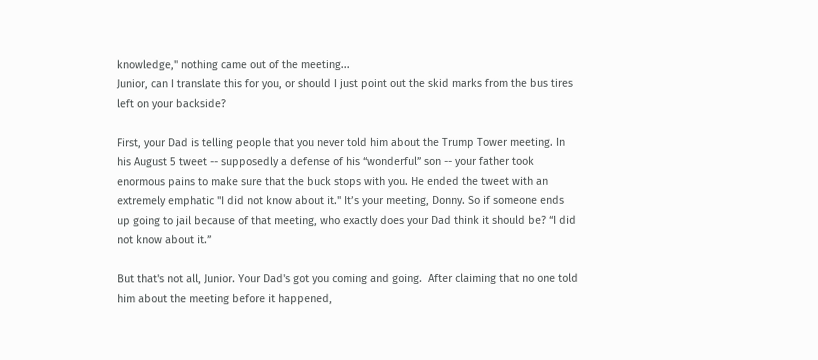knowledge," nothing came out of the meeting...
Junior, can I translate this for you, or should I just point out the skid marks from the bus tires left on your backside?

First, your Dad is telling people that you never told him about the Trump Tower meeting. In his August 5 tweet -- supposedly a defense of his “wonderful” son -- your father took enormous pains to make sure that the buck stops with you. He ended the tweet with an extremely emphatic "I did not know about it." It’s your meeting, Donny. So if someone ends up going to jail because of that meeting, who exactly does your Dad think it should be? “I did not know about it.”

But that's not all, Junior. Your Dad's got you coming and going.  After claiming that no one told him about the meeting before it happened,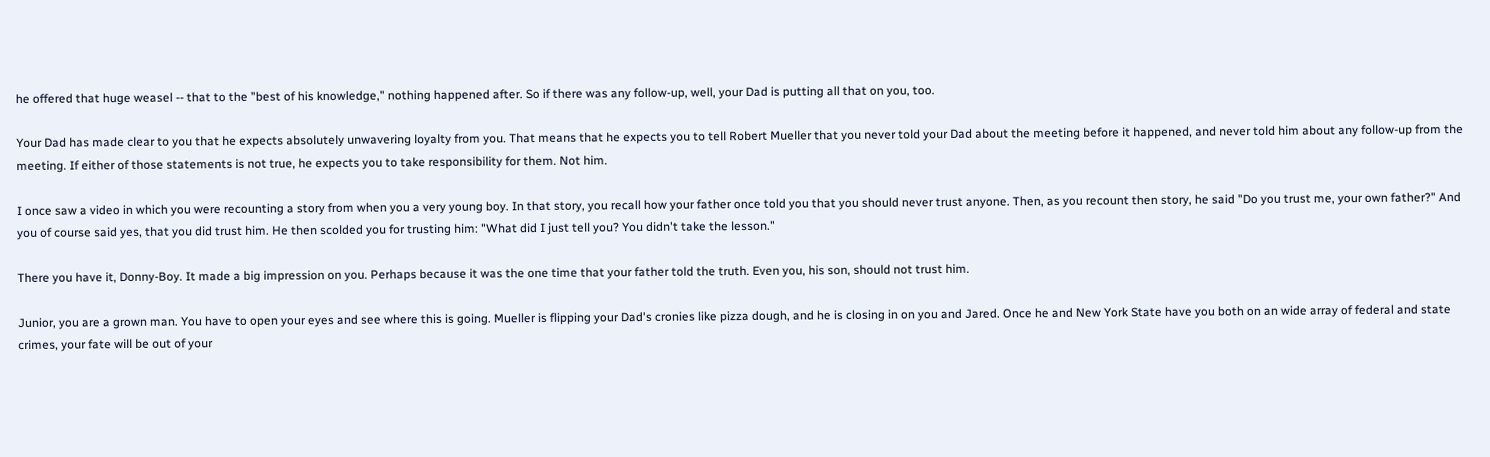he offered that huge weasel -- that to the "best of his knowledge," nothing happened after. So if there was any follow-up, well, your Dad is putting all that on you, too.

Your Dad has made clear to you that he expects absolutely unwavering loyalty from you. That means that he expects you to tell Robert Mueller that you never told your Dad about the meeting before it happened, and never told him about any follow-up from the meeting. If either of those statements is not true, he expects you to take responsibility for them. Not him.

I once saw a video in which you were recounting a story from when you a very young boy. In that story, you recall how your father once told you that you should never trust anyone. Then, as you recount then story, he said "Do you trust me, your own father?" And you of course said yes, that you did trust him. He then scolded you for trusting him: "What did I just tell you? You didn't take the lesson."

There you have it, Donny-Boy. It made a big impression on you. Perhaps because it was the one time that your father told the truth. Even you, his son, should not trust him.

Junior, you are a grown man. You have to open your eyes and see where this is going. Mueller is flipping your Dad's cronies like pizza dough, and he is closing in on you and Jared. Once he and New York State have you both on an wide array of federal and state crimes, your fate will be out of your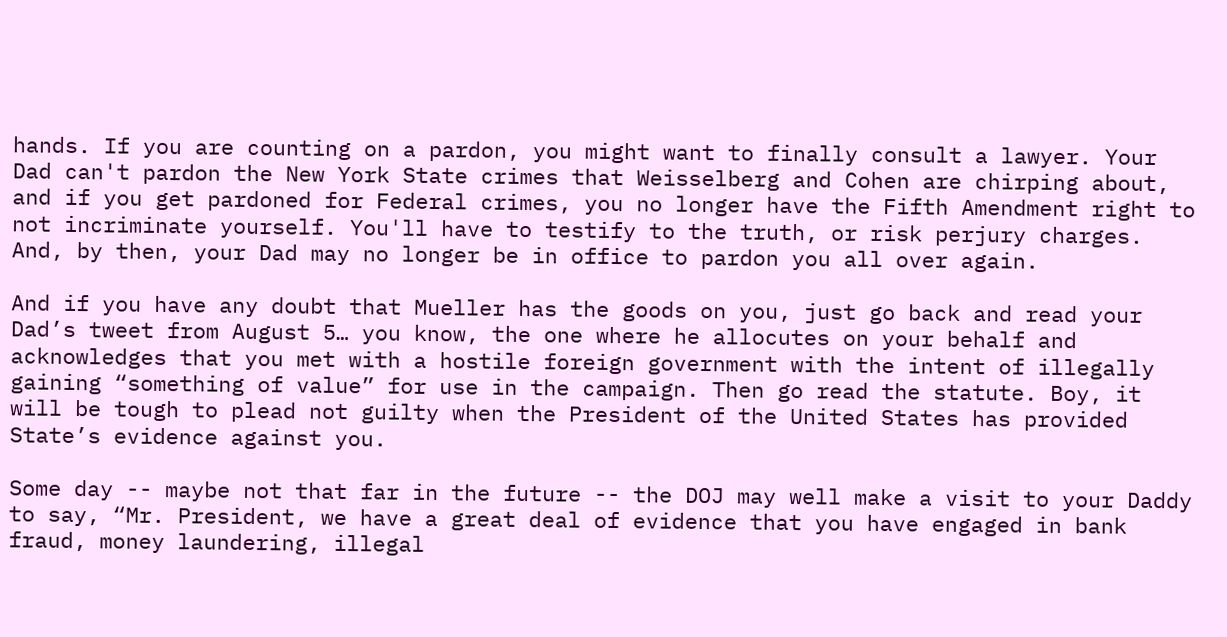hands. If you are counting on a pardon, you might want to finally consult a lawyer. Your Dad can't pardon the New York State crimes that Weisselberg and Cohen are chirping about, and if you get pardoned for Federal crimes, you no longer have the Fifth Amendment right to not incriminate yourself. You'll have to testify to the truth, or risk perjury charges. And, by then, your Dad may no longer be in office to pardon you all over again.

And if you have any doubt that Mueller has the goods on you, just go back and read your Dad’s tweet from August 5… you know, the one where he allocutes on your behalf and acknowledges that you met with a hostile foreign government with the intent of illegally gaining “something of value” for use in the campaign. Then go read the statute. Boy, it will be tough to plead not guilty when the President of the United States has provided State’s evidence against you.

Some day -- maybe not that far in the future -- the DOJ may well make a visit to your Daddy to say, “Mr. President, we have a great deal of evidence that you have engaged in bank fraud, money laundering, illegal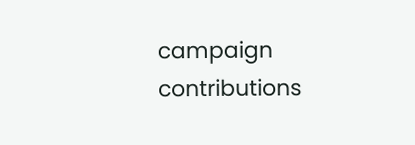campaign contributions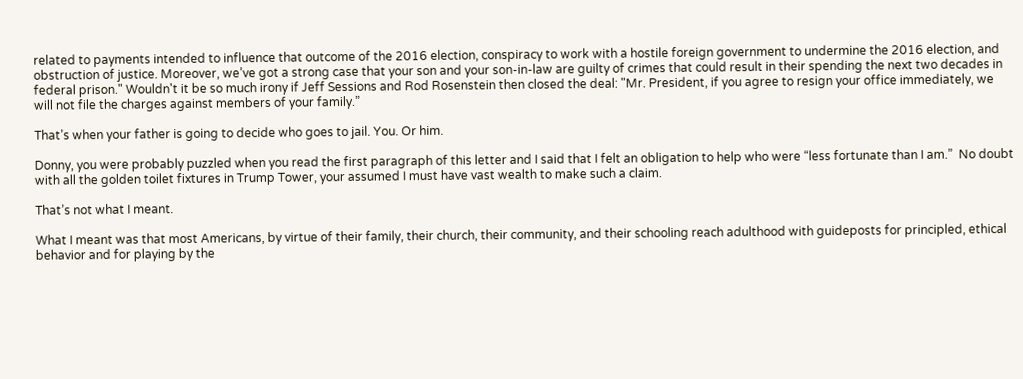related to payments intended to influence that outcome of the 2016 election, conspiracy to work with a hostile foreign government to undermine the 2016 election, and obstruction of justice. Moreover, we’ve got a strong case that your son and your son-in-law are guilty of crimes that could result in their spending the next two decades in federal prison." Wouldn't it be so much irony if Jeff Sessions and Rod Rosenstein then closed the deal: "Mr. President, if you agree to resign your office immediately, we will not file the charges against members of your family.”

That’s when your father is going to decide who goes to jail. You. Or him.

Donny, you were probably puzzled when you read the first paragraph of this letter and I said that I felt an obligation to help who were “less fortunate than I am.”  No doubt with all the golden toilet fixtures in Trump Tower, your assumed I must have vast wealth to make such a claim.

That’s not what I meant.

What I meant was that most Americans, by virtue of their family, their church, their community, and their schooling reach adulthood with guideposts for principled, ethical behavior and for playing by the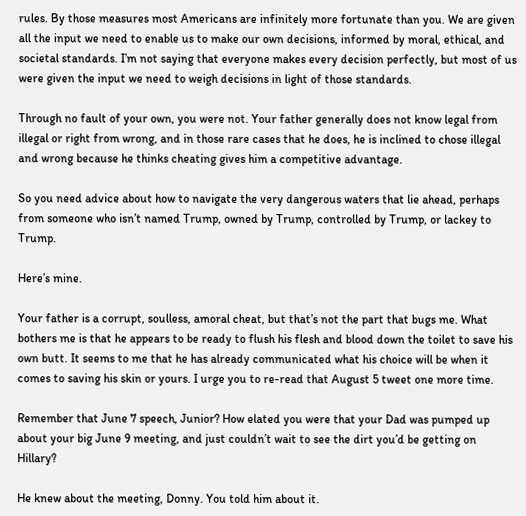rules. By those measures most Americans are infinitely more fortunate than you. We are given all the input we need to enable us to make our own decisions, informed by moral, ethical, and societal standards. I’m not saying that everyone makes every decision perfectly, but most of us were given the input we need to weigh decisions in light of those standards.

Through no fault of your own, you were not. Your father generally does not know legal from illegal or right from wrong, and in those rare cases that he does, he is inclined to chose illegal and wrong because he thinks cheating gives him a competitive advantage.

So you need advice about how to navigate the very dangerous waters that lie ahead, perhaps from someone who isn’t named Trump, owned by Trump, controlled by Trump, or lackey to Trump.

Here’s mine.

Your father is a corrupt, soulless, amoral cheat, but that’s not the part that bugs me. What bothers me is that he appears to be ready to flush his flesh and blood down the toilet to save his own butt. It seems to me that he has already communicated what his choice will be when it comes to saving his skin or yours. I urge you to re-read that August 5 tweet one more time.

Remember that June 7 speech, Junior? How elated you were that your Dad was pumped up about your big June 9 meeting, and just couldn’t wait to see the dirt you’d be getting on Hillary?

He knew about the meeting, Donny. You told him about it.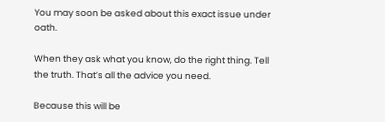You may soon be asked about this exact issue under oath.

When they ask what you know, do the right thing. Tell the truth. That’s all the advice you need.

Because this will be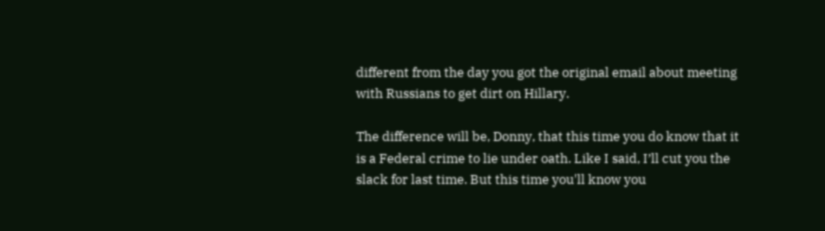different from the day you got the original email about meeting with Russians to get dirt on Hillary.

The difference will be, Donny, that this time you do know that it is a Federal crime to lie under oath. Like I said, I’ll cut you the slack for last time. But this time you'll know you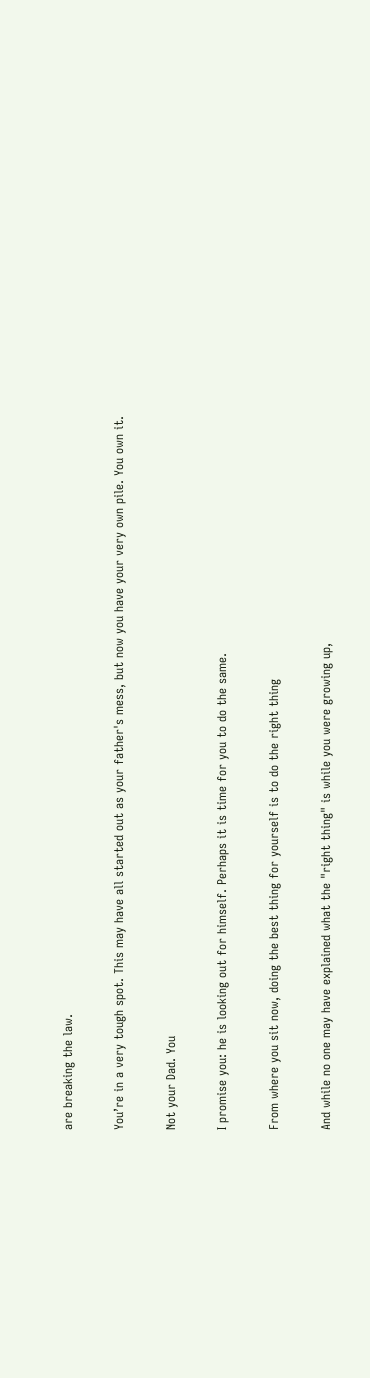are breaking the law.

You’re in a very tough spot. This may have all started out as your father's mess, but now you have your very own pile. You own it.

Not your Dad. You

I promise you: he is looking out for himself. Perhaps it is time for you to do the same.

From where you sit now, doing the best thing for yourself is to do the right thing

And while no one may have explained what the "right thing" is while you were growing up,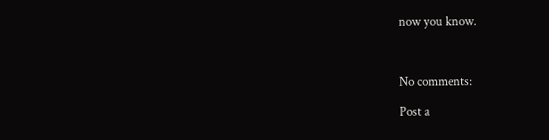now you know.



No comments:

Post a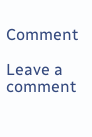Comment

Leave a comment